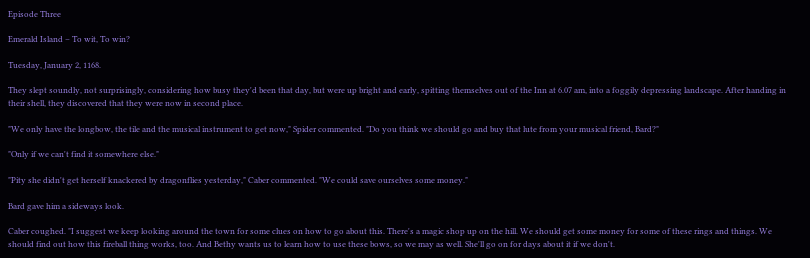Episode Three

Emerald Island – To wit, To win?

Tuesday, January 2, 1168.

They slept soundly, not surprisingly, considering how busy they'd been that day, but were up bright and early, spitting themselves out of the Inn at 6.07 am, into a foggily depressing landscape. After handing in their shell, they discovered that they were now in second place.

"We only have the longbow, the tile and the musical instrument to get now," Spider commented. "Do you think we should go and buy that lute from your musical friend, Bard?"

"Only if we can't find it somewhere else."

"Pity she didn't get herself knackered by dragonflies yesterday," Caber commented. "We could save ourselves some money."

Bard gave him a sideways look.

Caber coughed. "I suggest we keep looking around the town for some clues on how to go about this. There's a magic shop up on the hill. We should get some money for some of these rings and things. We should find out how this fireball thing works, too. And Bethy wants us to learn how to use these bows, so we may as well. She'll go on for days about it if we don't.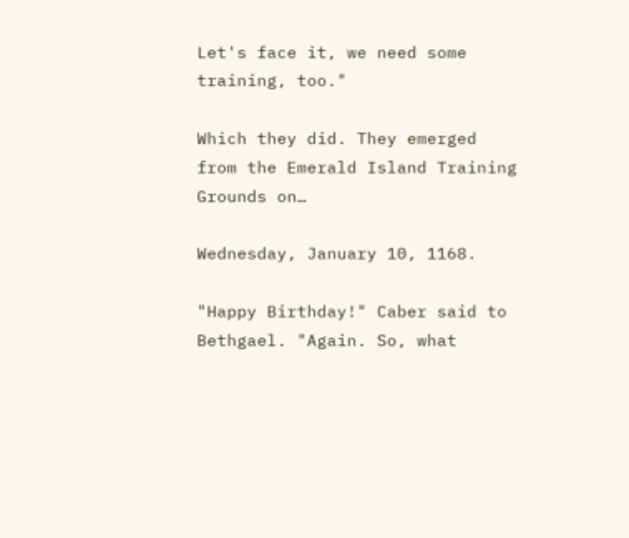Let's face it, we need some training, too."

Which they did. They emerged from the Emerald Island Training Grounds on…

Wednesday, January 10, 1168.

"Happy Birthday!" Caber said to Bethgael. "Again. So, what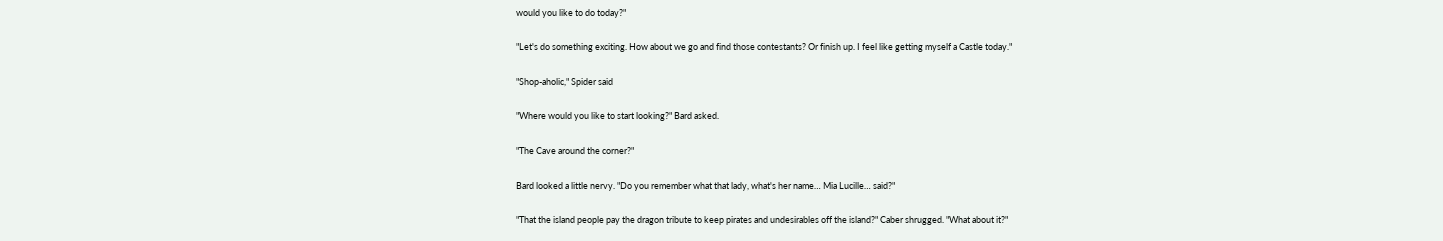would you like to do today?"

"Let's do something exciting. How about we go and find those contestants? Or finish up. I feel like getting myself a Castle today."

"Shop-aholic," Spider said

"Where would you like to start looking?" Bard asked.

"The Cave around the corner?"

Bard looked a little nervy. "Do you remember what that lady, what's her name… Mia Lucille… said?"

"That the island people pay the dragon tribute to keep pirates and undesirables off the island?" Caber shrugged. "What about it?"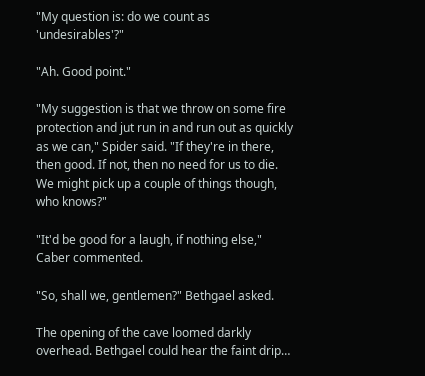"My question is: do we count as 'undesirables'?"

"Ah. Good point."

"My suggestion is that we throw on some fire protection and jut run in and run out as quickly as we can," Spider said. "If they're in there, then good. If not, then no need for us to die. We might pick up a couple of things though, who knows?"

"It'd be good for a laugh, if nothing else," Caber commented.

"So, shall we, gentlemen?" Bethgael asked.

The opening of the cave loomed darkly overhead. Bethgael could hear the faint drip…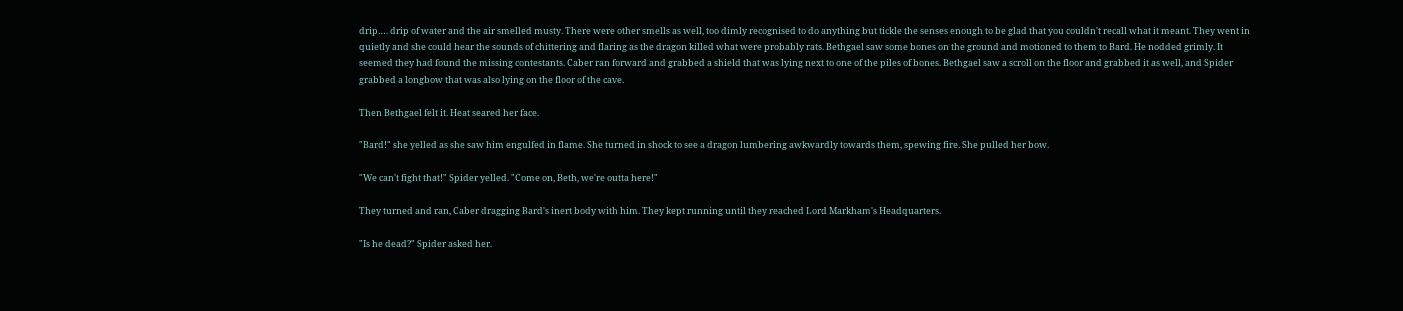drip…. drip of water and the air smelled musty. There were other smells as well, too dimly recognised to do anything but tickle the senses enough to be glad that you couldn't recall what it meant. They went in quietly and she could hear the sounds of chittering and flaring as the dragon killed what were probably rats. Bethgael saw some bones on the ground and motioned to them to Bard. He nodded grimly. It seemed they had found the missing contestants. Caber ran forward and grabbed a shield that was lying next to one of the piles of bones. Bethgael saw a scroll on the floor and grabbed it as well, and Spider grabbed a longbow that was also lying on the floor of the cave.

Then Bethgael felt it. Heat seared her face.

"Bard!" she yelled as she saw him engulfed in flame. She turned in shock to see a dragon lumbering awkwardly towards them, spewing fire. She pulled her bow.

"We can't fight that!" Spider yelled. "Come on, Beth, we're outta here!"

They turned and ran, Caber dragging Bard's inert body with him. They kept running until they reached Lord Markham's Headquarters.

"Is he dead?" Spider asked her.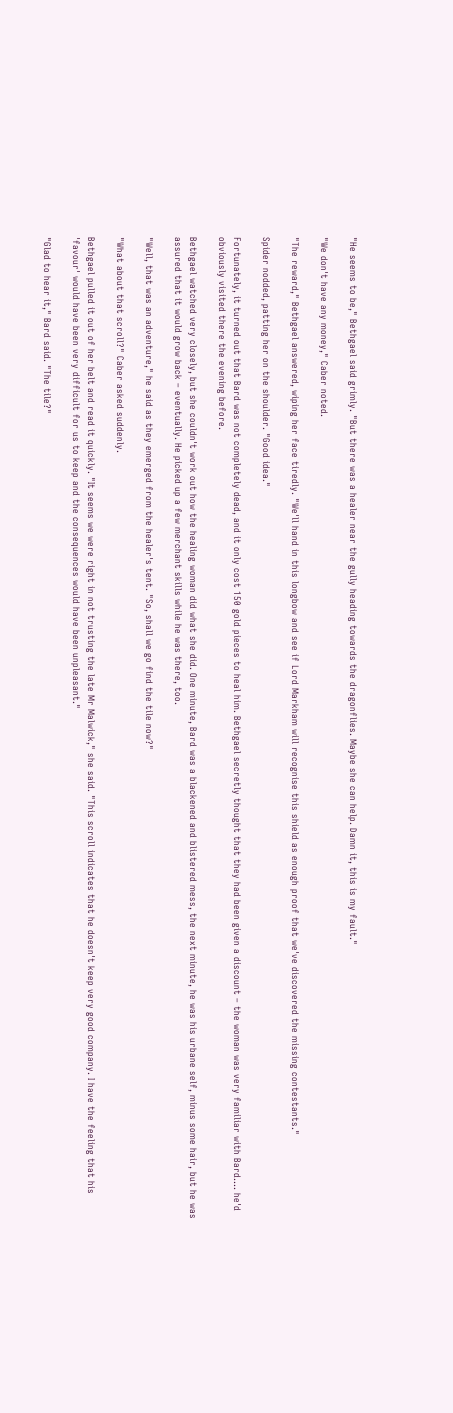"He seems to be," Bethgael said grimly. "But there was a healer near the gully heading towards the dragonflies. Maybe she can help. Damn it, this is my fault."

"We don't have any money," Caber noted.

"The reward," Bethgael answered, wiping her face tiredly. "We'll hand in this longbow and see if Lord Markham will recognise this shield as enough proof that we've discovered the missing contestants."

Spider nodded, patting her on the shoulder. "Good idea."

Fortunately, it turned out that Bard was not completely dead, and it only cost 150 gold pieces to heal him. Bethgael secretly thought that they had been given a discount – the woman was very familiar with Bard…. he'd obviously visited there the evening before.

Bethgael watched very closely, but she couldn't work out how the healing woman did what she did. One minute, Bard was a blackened and blistered mess, the next minute, he was his urbane self, minus some hair, but he was assured that it would grow back – eventually. He picked up a few merchant skills while he was there, too.

"Well, that was an adventure," he said as they emerged from the healer's tent. "So, shall we go find the tile now?"

"What about that scroll?" Caber asked suddenly.

Bethgael pulled it out of her belt and read it quickly. "It seems we were right in not trusting the late Mr Malwick," she said. "This scroll indicates that he doesn't keep very good company. I have the feeling that his 'favour' would have been very difficult for us to keep and the consequences would have been unpleasant."

"Glad to hear it," Bard said. "The tile?"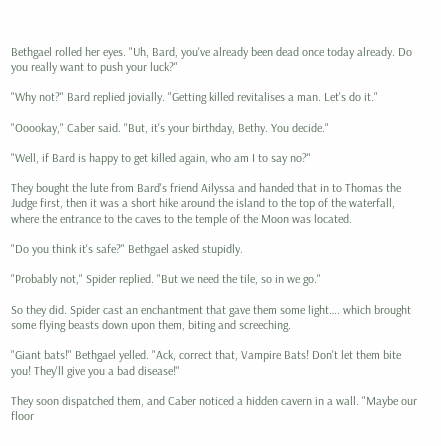Bethgael rolled her eyes. "Uh, Bard, you've already been dead once today already. Do you really want to push your luck?"

"Why not?" Bard replied jovially. "Getting killed revitalises a man. Let's do it."

"Ooookay," Caber said. "But, it's your birthday, Bethy. You decide."

"Well, if Bard is happy to get killed again, who am I to say no?"

They bought the lute from Bard's friend Ailyssa and handed that in to Thomas the Judge first, then it was a short hike around the island to the top of the waterfall, where the entrance to the caves to the temple of the Moon was located.

"Do you think it's safe?" Bethgael asked stupidly.

"Probably not," Spider replied. "But we need the tile, so in we go."

So they did. Spider cast an enchantment that gave them some light…. which brought some flying beasts down upon them, biting and screeching.

"Giant bats!" Bethgael yelled. "Ack, correct that, Vampire Bats! Don't let them bite you! They'll give you a bad disease!"

They soon dispatched them, and Caber noticed a hidden cavern in a wall. "Maybe our floor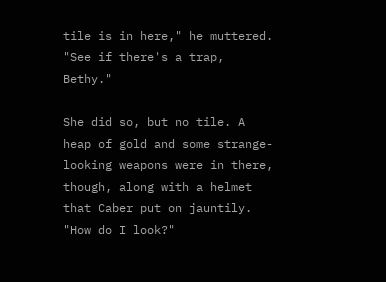tile is in here," he muttered. "See if there's a trap, Bethy."

She did so, but no tile. A heap of gold and some strange-looking weapons were in there, though, along with a helmet that Caber put on jauntily. "How do I look?"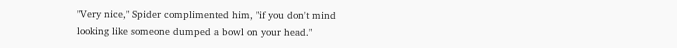"Very nice," Spider complimented him, "if you don't mind looking like someone dumped a bowl on your head."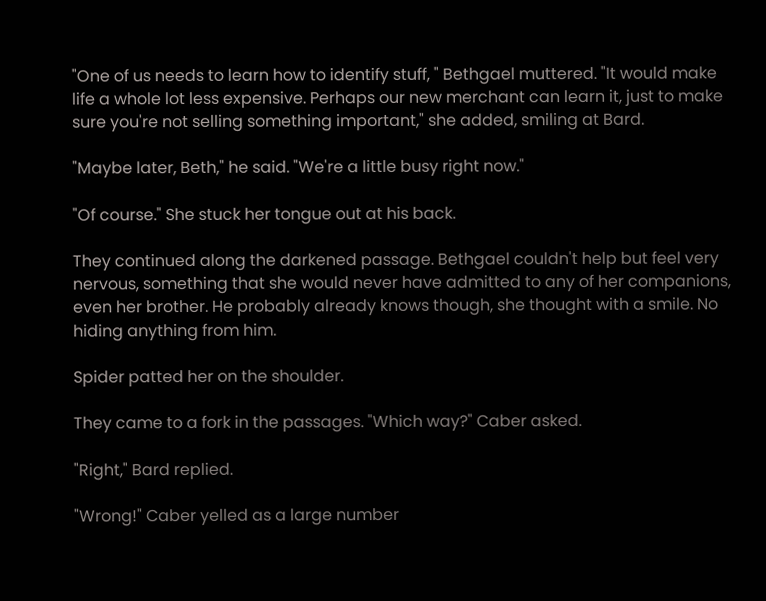"One of us needs to learn how to identify stuff, " Bethgael muttered. "It would make life a whole lot less expensive. Perhaps our new merchant can learn it, just to make sure you're not selling something important," she added, smiling at Bard.

"Maybe later, Beth," he said. "We're a little busy right now."

"Of course." She stuck her tongue out at his back.

They continued along the darkened passage. Bethgael couldn't help but feel very nervous, something that she would never have admitted to any of her companions, even her brother. He probably already knows though, she thought with a smile. No hiding anything from him.

Spider patted her on the shoulder.

They came to a fork in the passages. "Which way?" Caber asked.

"Right," Bard replied.

"Wrong!" Caber yelled as a large number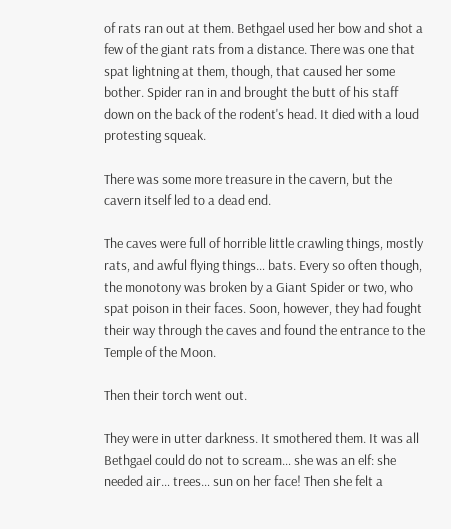of rats ran out at them. Bethgael used her bow and shot a few of the giant rats from a distance. There was one that spat lightning at them, though, that caused her some bother. Spider ran in and brought the butt of his staff down on the back of the rodent's head. It died with a loud protesting squeak.

There was some more treasure in the cavern, but the cavern itself led to a dead end.

The caves were full of horrible little crawling things, mostly rats, and awful flying things… bats. Every so often though, the monotony was broken by a Giant Spider or two, who spat poison in their faces. Soon, however, they had fought their way through the caves and found the entrance to the Temple of the Moon.

Then their torch went out.

They were in utter darkness. It smothered them. It was all Bethgael could do not to scream… she was an elf: she needed air… trees… sun on her face! Then she felt a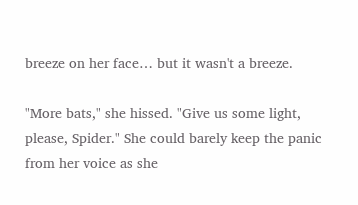breeze on her face… but it wasn't a breeze.

"More bats," she hissed. "Give us some light, please, Spider." She could barely keep the panic from her voice as she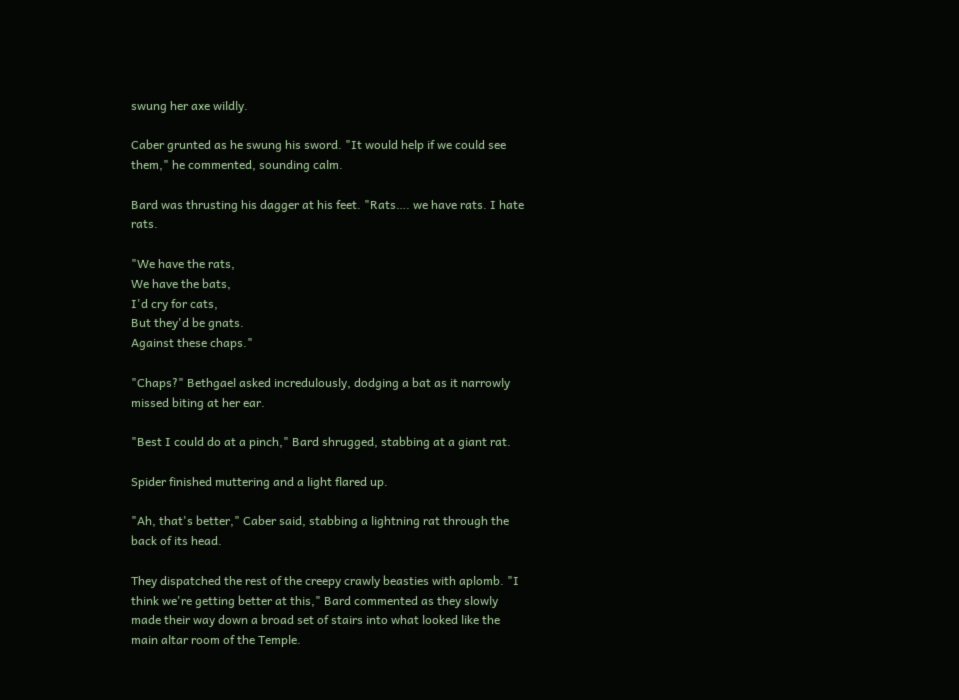swung her axe wildly.

Caber grunted as he swung his sword. "It would help if we could see them," he commented, sounding calm.

Bard was thrusting his dagger at his feet. "Rats…. we have rats. I hate rats.

"We have the rats,
We have the bats,
I'd cry for cats,
But they'd be gnats.
Against these chaps."

"Chaps?" Bethgael asked incredulously, dodging a bat as it narrowly missed biting at her ear.

"Best I could do at a pinch," Bard shrugged, stabbing at a giant rat.

Spider finished muttering and a light flared up.

"Ah, that's better," Caber said, stabbing a lightning rat through the back of its head.

They dispatched the rest of the creepy crawly beasties with aplomb. "I think we're getting better at this," Bard commented as they slowly made their way down a broad set of stairs into what looked like the main altar room of the Temple.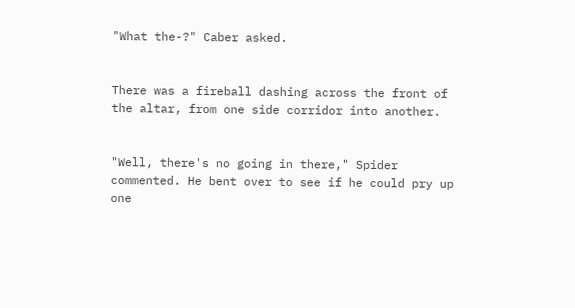"What the-?" Caber asked.


There was a fireball dashing across the front of the altar, from one side corridor into another.


"Well, there's no going in there," Spider commented. He bent over to see if he could pry up one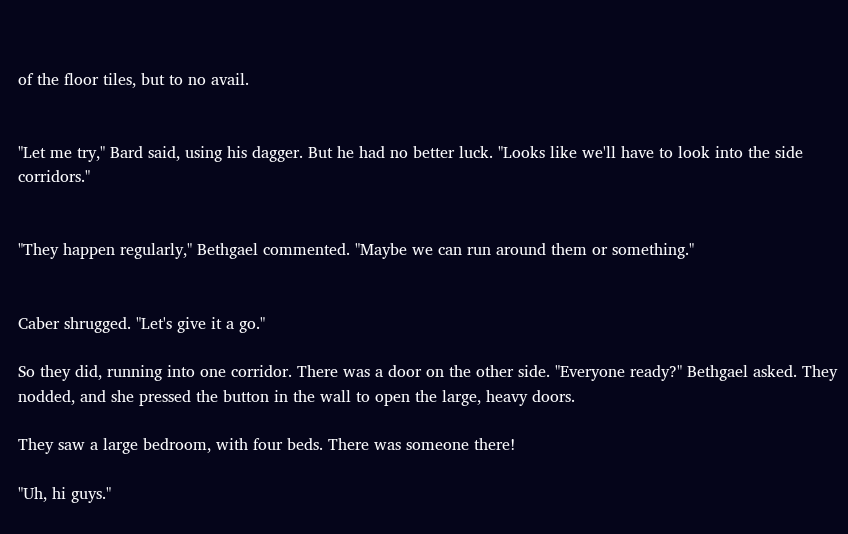of the floor tiles, but to no avail.


"Let me try," Bard said, using his dagger. But he had no better luck. "Looks like we'll have to look into the side corridors."


"They happen regularly," Bethgael commented. "Maybe we can run around them or something."


Caber shrugged. "Let's give it a go."

So they did, running into one corridor. There was a door on the other side. "Everyone ready?" Bethgael asked. They nodded, and she pressed the button in the wall to open the large, heavy doors.

They saw a large bedroom, with four beds. There was someone there!

"Uh, hi guys."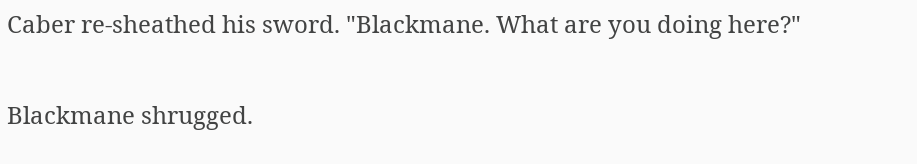Caber re-sheathed his sword. "Blackmane. What are you doing here?"

Blackmane shrugged.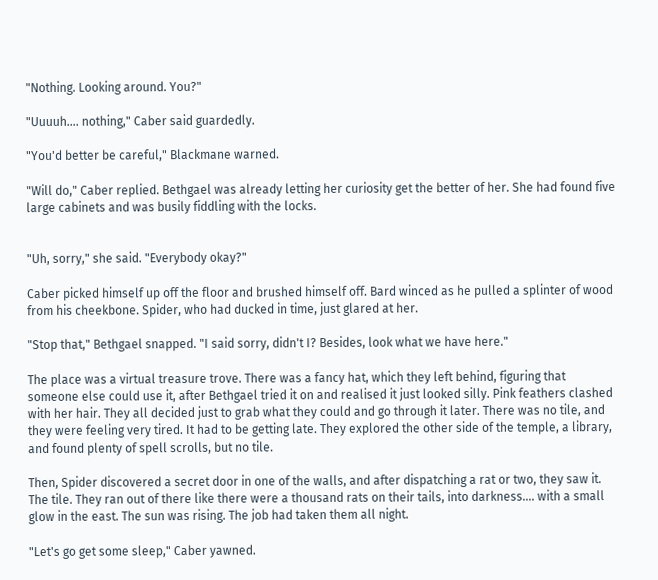"Nothing. Looking around. You?"

"Uuuuh…. nothing," Caber said guardedly.

"You'd better be careful," Blackmane warned.

"Will do," Caber replied. Bethgael was already letting her curiosity get the better of her. She had found five large cabinets and was busily fiddling with the locks.


"Uh, sorry," she said. "Everybody okay?"

Caber picked himself up off the floor and brushed himself off. Bard winced as he pulled a splinter of wood from his cheekbone. Spider, who had ducked in time, just glared at her.

"Stop that," Bethgael snapped. "I said sorry, didn't I? Besides, look what we have here."

The place was a virtual treasure trove. There was a fancy hat, which they left behind, figuring that someone else could use it, after Bethgael tried it on and realised it just looked silly. Pink feathers clashed with her hair. They all decided just to grab what they could and go through it later. There was no tile, and they were feeling very tired. It had to be getting late. They explored the other side of the temple, a library, and found plenty of spell scrolls, but no tile.

Then, Spider discovered a secret door in one of the walls, and after dispatching a rat or two, they saw it. The tile. They ran out of there like there were a thousand rats on their tails, into darkness…. with a small glow in the east. The sun was rising. The job had taken them all night.

"Let's go get some sleep," Caber yawned.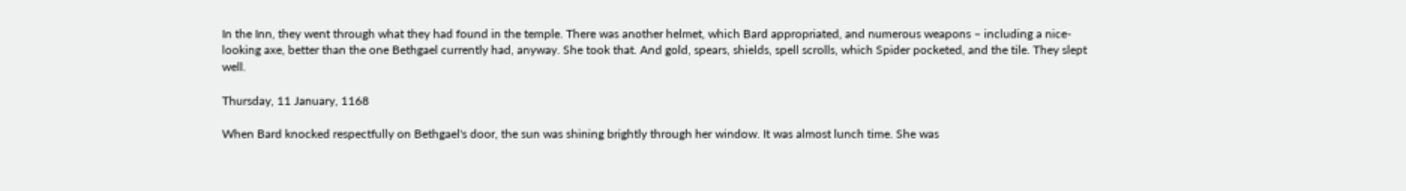In the Inn, they went through what they had found in the temple. There was another helmet, which Bard appropriated, and numerous weapons – including a nice-looking axe, better than the one Bethgael currently had, anyway. She took that. And gold, spears, shields, spell scrolls, which Spider pocketed, and the tile. They slept well.

Thursday, 11 January, 1168

When Bard knocked respectfully on Bethgael's door, the sun was shining brightly through her window. It was almost lunch time. She was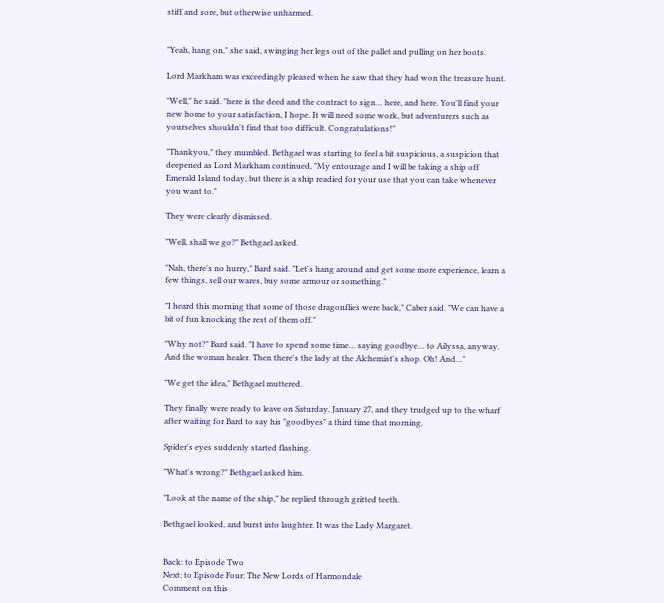stiff and sore, but otherwise unharmed.


"Yeah, hang on," she said, swinging her legs out of the pallet and pulling on her boots.

Lord Markham was exceedingly pleased when he saw that they had won the treasure hunt.

"Well," he said. "here is the deed and the contract to sign… here, and here. You'll find your new home to your satisfaction, I hope. It will need some work, but adventurers such as yourselves shouldn't find that too difficult. Congratulations!"

"Thankyou," they mumbled. Bethgael was starting to feel a bit suspicious, a suspicion that deepened as Lord Markham continued, "My entourage and I will be taking a ship off Emerald Island today, but there is a ship readied for your use that you can take whenever you want to."

They were clearly dismissed.

"Well, shall we go?" Bethgael asked.

"Nah, there's no hurry," Bard said. "Let's hang around and get some more experience, learn a few things, sell our wares, buy some armour or something."

"I heard this morning that some of those dragonflies were back," Caber said. "We can have a bit of fun knocking the rest of them off."

"Why not?" Bard said. "I have to spend some time… saying goodbye… to Ailyssa, anyway. And the woman healer. Then there's the lady at the Alchemist's shop. Oh! And…"

"We get the idea," Bethgael muttered.

They finally were ready to leave on Saturday, January 27, and they trudged up to the wharf after waiting for Bard to say his "goodbyes" a third time that morning.

Spider's eyes suddenly started flashing.

"What's wrong?" Bethgael asked him.

"Look at the name of the ship," he replied through gritted teeth.

Bethgael looked, and burst into laughter. It was the Lady Margaret.


Back: to Episode Two
Next: to Episode Four: The New Lords of Harmondale
Comment on this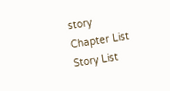story
Chapter List
Story List